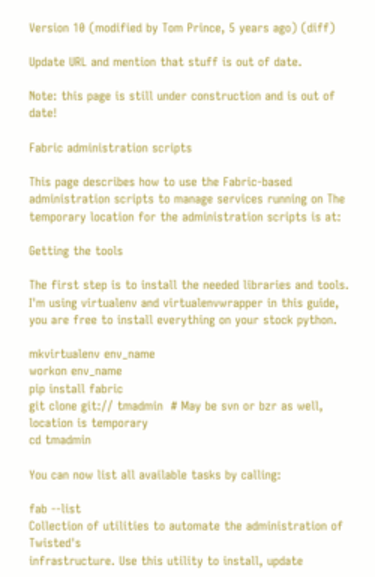Version 10 (modified by Tom Prince, 5 years ago) (diff)

Update URL and mention that stuff is out of date.

Note: this page is still under construction and is out of date!

Fabric administration scripts

This page describes how to use the Fabric-based administration scripts to manage services running on The temporary location for the administration scripts is at:

Getting the tools

The first step is to install the needed libraries and tools. I'm using virtualenv and virtualenvwrapper in this guide, you are free to install everything on your stock python.

mkvirtualenv env_name
workon env_name
pip install fabric
git clone git:// tmadmin  # May be svn or bzr as well, location is temporary
cd tmadmin

You can now list all available tasks by calling:

fab --list
Collection of utilities to automate the administration of Twisted's
infrastructure. Use this utility to install, update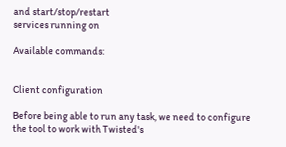and start/stop/restart
services running on

Available commands:


Client configuration

Before being able to run any task, we need to configure the tool to work with Twisted's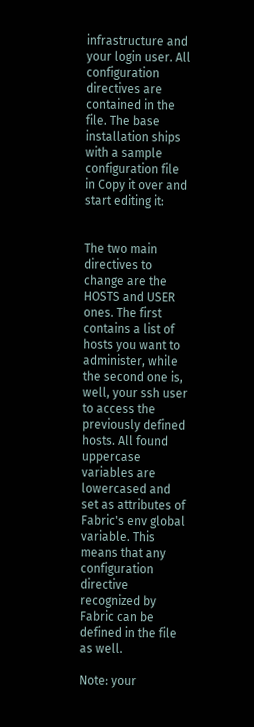infrastructure and your login user. All configuration directives are contained in the file. The base installation ships with a sample configuration file in Copy it over and start editing it:


The two main directives to change are the HOSTS and USER ones. The first contains a list of hosts you want to administer, while the second one is, well, your ssh user to access the previously defined hosts. All found uppercase variables are lowercased and set as attributes of Fabric's env global variable. This means that any configuration directive recognized by Fabric can be defined in the file as well.

Note: your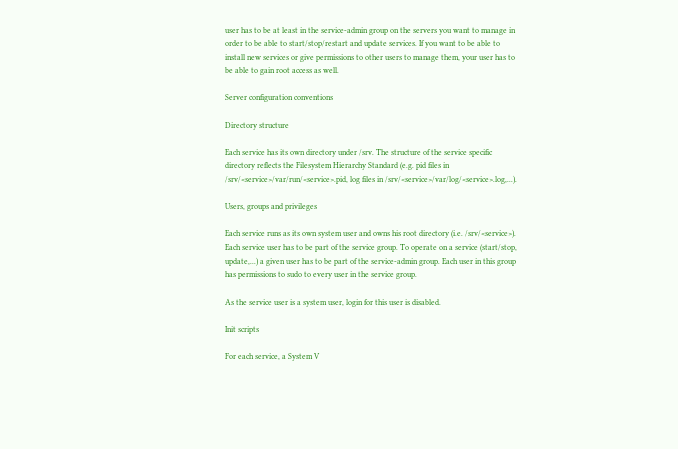user has to be at least in the service-admin group on the servers you want to manage in order to be able to start/stop/restart and update services. If you want to be able to install new services or give permissions to other users to manage them, your user has to be able to gain root access as well.

Server configuration conventions

Directory structure

Each service has its own directory under /srv. The structure of the service specific directory reflects the Filesystem Hierarchy Standard (e.g. pid files in /srv/<service>/var/run/<service>.pid, log files in /srv/<service>/var/log/<service>.log,...).

Users, groups and privileges

Each service runs as its own system user and owns his root directory (i.e. /srv/<service>). Each service user has to be part of the service group. To operate on a service (start/stop, update,...) a given user has to be part of the service-admin group. Each user in this group has permissions to sudo to every user in the service group.

As the service user is a system user, login for this user is disabled.

Init scripts

For each service, a System V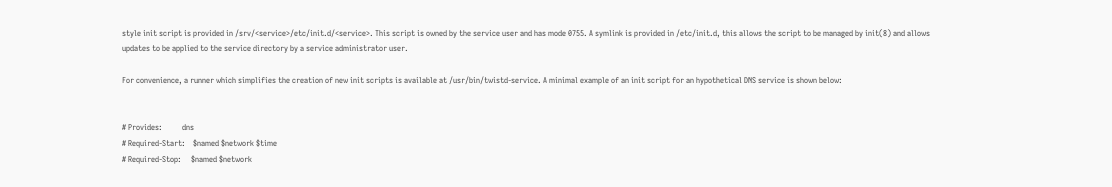style init script is provided in /srv/<service>/etc/init.d/<service>. This script is owned by the service user and has mode 0755. A symlink is provided in /etc/init.d, this allows the script to be managed by init(8) and allows updates to be applied to the service directory by a service administrator user.

For convenience, a runner which simplifies the creation of new init scripts is available at /usr/bin/twistd-service. A minimal example of an init script for an hypothetical DNS service is shown below:


# Provides:          dns
# Required-Start:    $named $network $time
# Required-Stop:     $named $network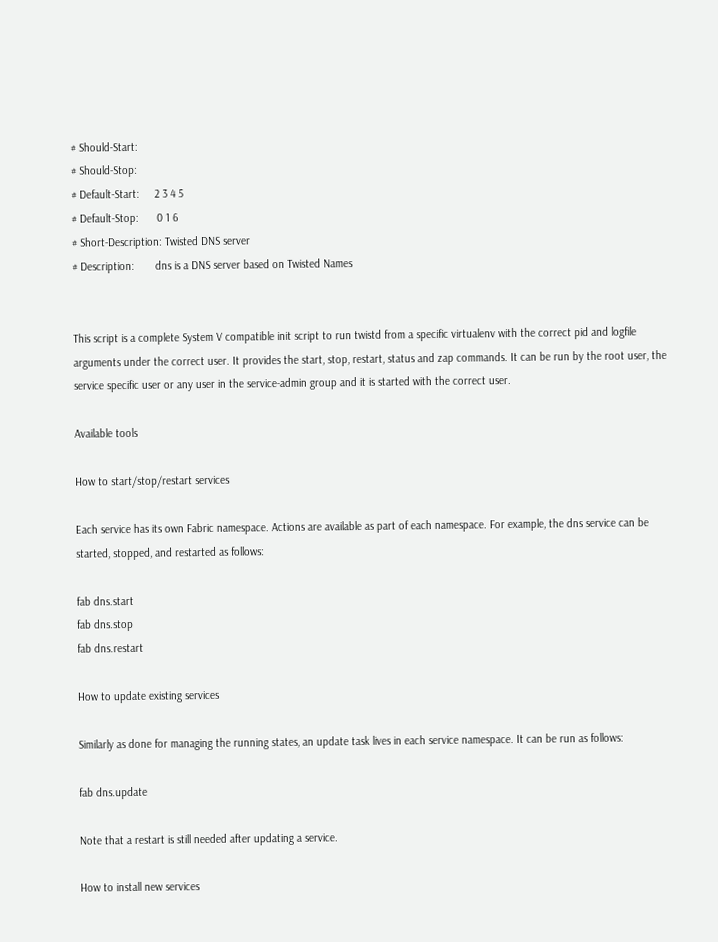# Should-Start:
# Should-Stop:
# Default-Start:     2 3 4 5
# Default-Stop:      0 1 6
# Short-Description: Twisted DNS server
# Description:       dns is a DNS server based on Twisted Names


This script is a complete System V compatible init script to run twistd from a specific virtualenv with the correct pid and logfile arguments under the correct user. It provides the start, stop, restart, status and zap commands. It can be run by the root user, the service specific user or any user in the service-admin group and it is started with the correct user.

Available tools

How to start/stop/restart services

Each service has its own Fabric namespace. Actions are available as part of each namespace. For example, the dns service can be started, stopped, and restarted as follows:

fab dns.start
fab dns.stop
fab dns.restart

How to update existing services

Similarly as done for managing the running states, an update task lives in each service namespace. It can be run as follows:

fab dns.update

Note that a restart is still needed after updating a service.

How to install new services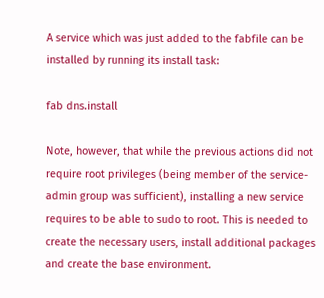A service which was just added to the fabfile can be installed by running its install task:

fab dns.install

Note, however, that while the previous actions did not require root privileges (being member of the service-admin group was sufficient), installing a new service requires to be able to sudo to root. This is needed to create the necessary users, install additional packages and create the base environment.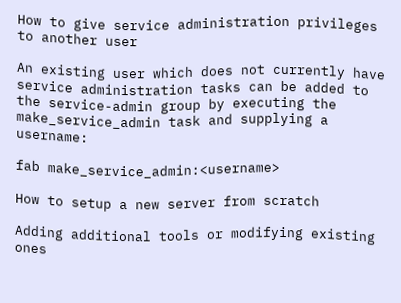How to give service administration privileges to another user

An existing user which does not currently have service administration tasks can be added to the service-admin group by executing the make_service_admin task and supplying a username:

fab make_service_admin:<username>

How to setup a new server from scratch

Adding additional tools or modifying existing ones